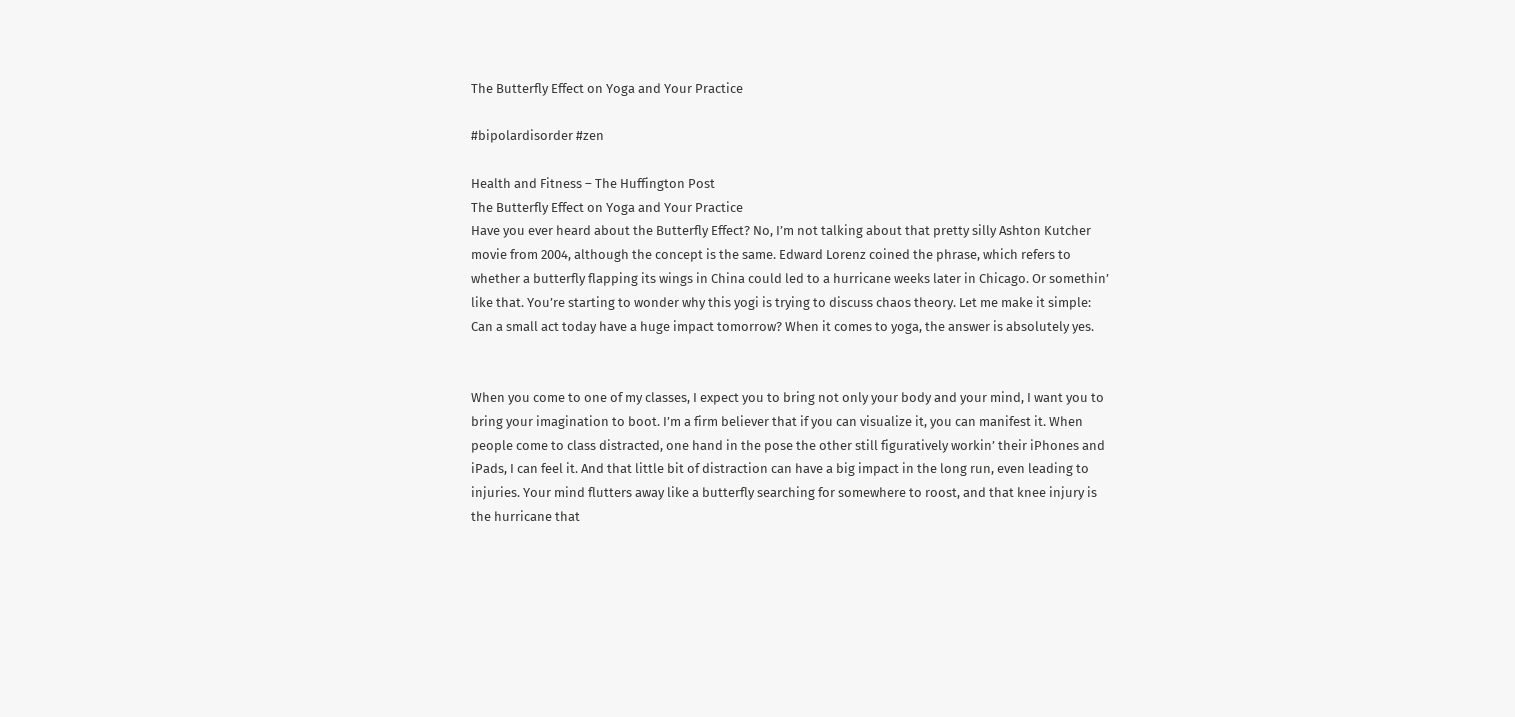The Butterfly Effect on Yoga and Your Practice

#bipolardisorder #zen

Health and Fitness – The Huffington Post
The Butterfly Effect on Yoga and Your Practice
Have you ever heard about the Butterfly Effect? No, I’m not talking about that pretty silly Ashton Kutcher movie from 2004, although the concept is the same. Edward Lorenz coined the phrase, which refers to whether a butterfly flapping its wings in China could led to a hurricane weeks later in Chicago. Or somethin’ like that. You’re starting to wonder why this yogi is trying to discuss chaos theory. Let me make it simple: Can a small act today have a huge impact tomorrow? When it comes to yoga, the answer is absolutely yes.


When you come to one of my classes, I expect you to bring not only your body and your mind, I want you to bring your imagination to boot. I’m a firm believer that if you can visualize it, you can manifest it. When people come to class distracted, one hand in the pose the other still figuratively workin’ their iPhones and iPads, I can feel it. And that little bit of distraction can have a big impact in the long run, even leading to injuries. Your mind flutters away like a butterfly searching for somewhere to roost, and that knee injury is the hurricane that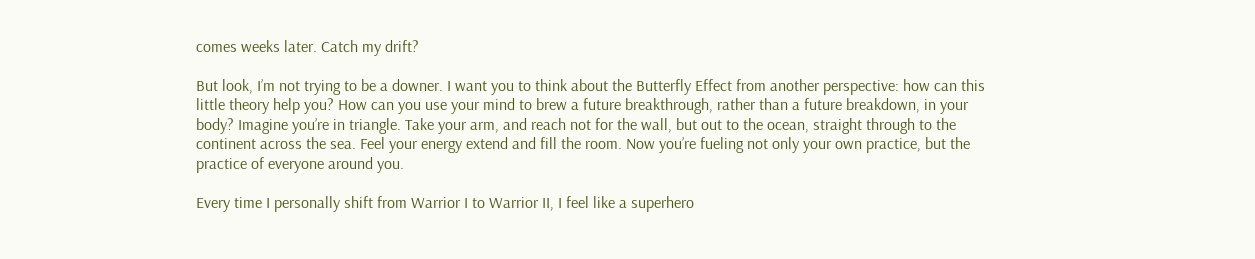comes weeks later. Catch my drift?

But look, I’m not trying to be a downer. I want you to think about the Butterfly Effect from another perspective: how can this little theory help you? How can you use your mind to brew a future breakthrough, rather than a future breakdown, in your body? Imagine you’re in triangle. Take your arm, and reach not for the wall, but out to the ocean, straight through to the continent across the sea. Feel your energy extend and fill the room. Now you’re fueling not only your own practice, but the practice of everyone around you.

Every time I personally shift from Warrior I to Warrior II, I feel like a superhero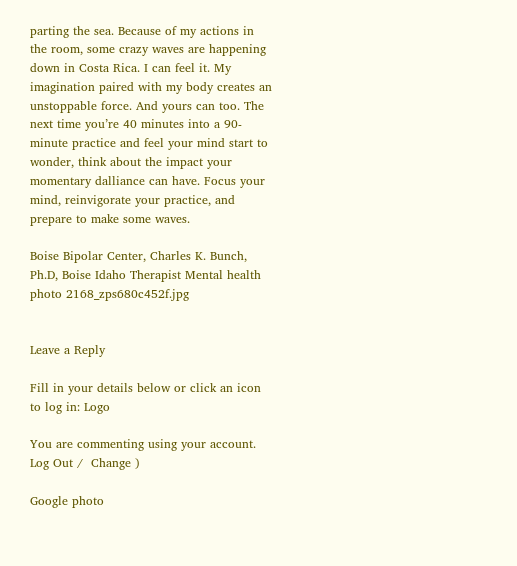parting the sea. Because of my actions in the room, some crazy waves are happening down in Costa Rica. I can feel it. My imagination paired with my body creates an unstoppable force. And yours can too. The next time you’re 40 minutes into a 90-minute practice and feel your mind start to wonder, think about the impact your momentary dalliance can have. Focus your mind, reinvigorate your practice, and prepare to make some waves.

Boise Bipolar Center, Charles K. Bunch, Ph.D, Boise Idaho Therapist Mental health photo 2168_zps680c452f.jpg


Leave a Reply

Fill in your details below or click an icon to log in: Logo

You are commenting using your account. Log Out /  Change )

Google photo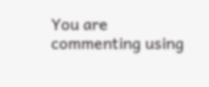You are commenting using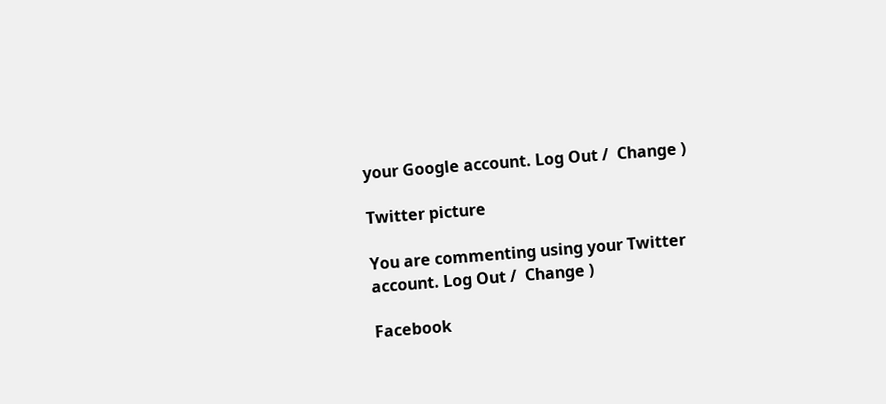your Google account. Log Out /  Change )

Twitter picture

You are commenting using your Twitter account. Log Out /  Change )

Facebook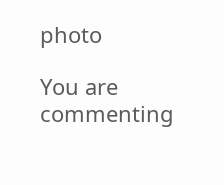photo

You are commenting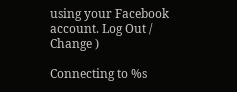using your Facebook account. Log Out /  Change )

Connecting to %s